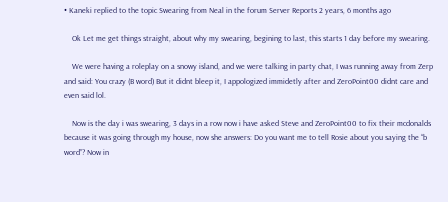• Kaneki replied to the topic Swearing from Neal in the forum Server Reports 2 years, 6 months ago

    Ok Let me get things straight, about why my swearing, begining to last, this starts 1 day before my swearing.

    We were having a roleplay on a snowy island, and we were talking in party chat, I was running away from Zerp and said: You crazy (B word) But it didnt bleep it, I appologized immidetly after and ZeroPoint00 didnt care and even said lol.

    Now is the day i was swearing, 3 days in a row now i have asked Steve and ZeroPoint00 to fix their mcdonalds because it was going through my house, now she answers: Do you want me to tell Rosie about you saying the “b word”? Now in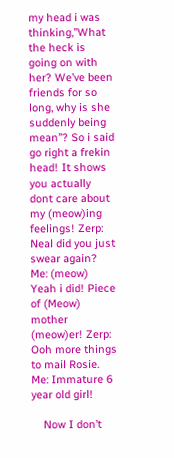my head i was thinking,”What the heck is going on with her? We’ve been friends for so long, why is she suddenly being mean”? So i said go right a frekin head! It shows you actually dont care about my (meow)ing feelings! Zerp: Neal did you just swear again? Me: (meow) Yeah i did! Piece of (Meow) mother (meow)er! Zerp: Ooh more things to mail Rosie. Me: Immature 6 year old girl!

    Now I don’t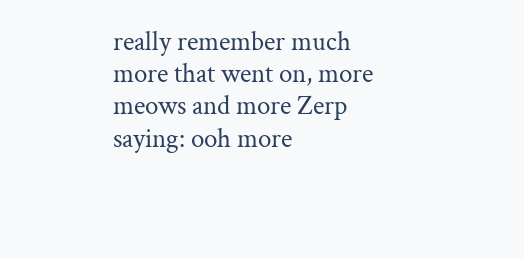really remember much more that went on, more meows and more Zerp saying: ooh more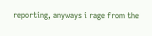reporting, anyways i rage from the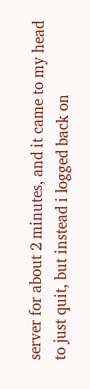server for about 2 minutes, and it came to my head to just quit, but instead i logged back on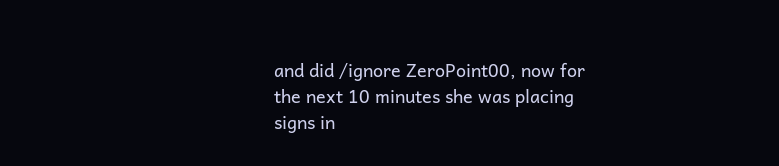and did /ignore ZeroPoint00, now for the next 10 minutes she was placing signs in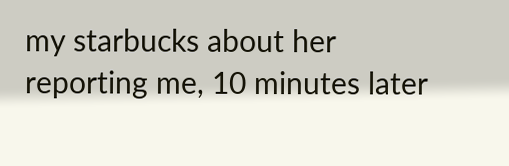my starbucks about her reporting me, 10 minutes later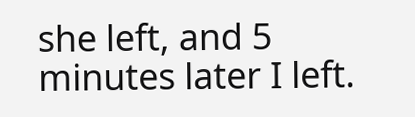she left, and 5 minutes later I left.